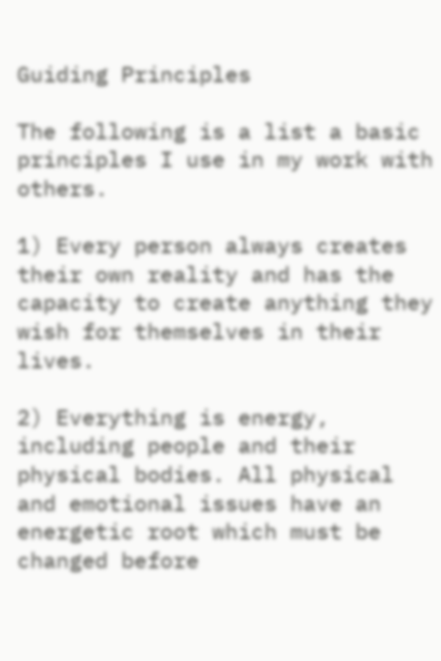Guiding Principles

The following is a list a basic principles I use in my work with others.

1) Every person always creates their own reality and has the capacity to create anything they wish for themselves in their lives.

2) Everything is energy, including people and their physical bodies. All physical and emotional issues have an energetic root which must be changed before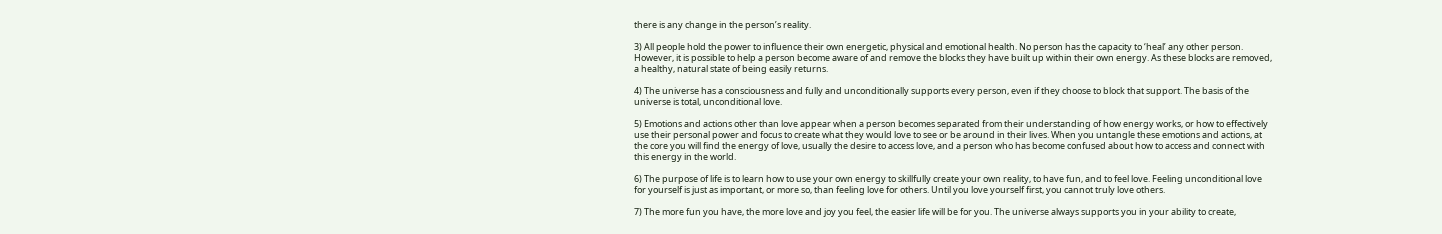there is any change in the person’s reality.

3) All people hold the power to influence their own energetic, physical and emotional health. No person has the capacity to ‘heal’ any other person. However, it is possible to help a person become aware of and remove the blocks they have built up within their own energy. As these blocks are removed, a healthy, natural state of being easily returns.

4) The universe has a consciousness and fully and unconditionally supports every person, even if they choose to block that support. The basis of the universe is total, unconditional love.

5) Emotions and actions other than love appear when a person becomes separated from their understanding of how energy works, or how to effectively use their personal power and focus to create what they would love to see or be around in their lives. When you untangle these emotions and actions, at the core you will find the energy of love, usually the desire to access love, and a person who has become confused about how to access and connect with this energy in the world.

6) The purpose of life is to learn how to use your own energy to skillfully create your own reality, to have fun, and to feel love. Feeling unconditional love for yourself is just as important, or more so, than feeling love for others. Until you love yourself first, you cannot truly love others.

7) The more fun you have, the more love and joy you feel, the easier life will be for you. The universe always supports you in your ability to create,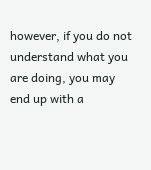however, if you do not understand what you are doing, you may end up with a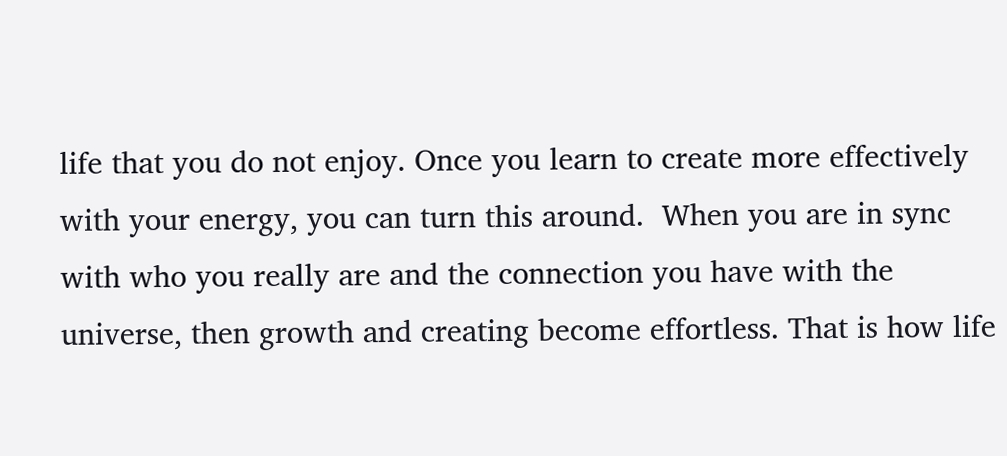life that you do not enjoy. Once you learn to create more effectively with your energy, you can turn this around.  When you are in sync with who you really are and the connection you have with the universe, then growth and creating become effortless. That is how life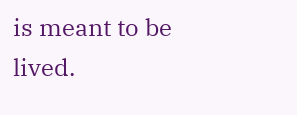is meant to be lived.